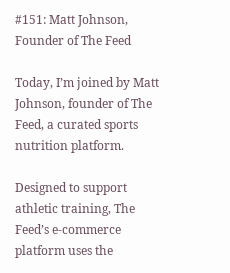#151: Matt Johnson, Founder of The Feed

Today, I’m joined by Matt Johnson, founder of The Feed, a curated sports nutrition platform.

Designed to support athletic training, The Feed’s e-commerce platform uses the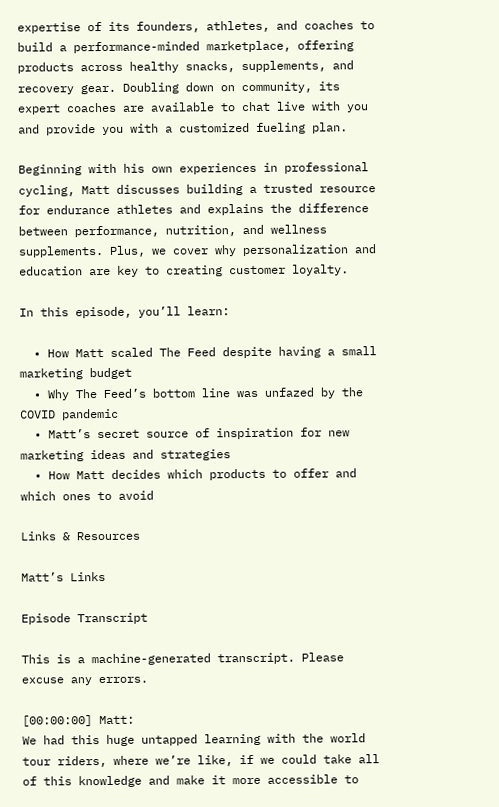expertise of its founders, athletes, and coaches to build a performance-minded marketplace, offering products across healthy snacks, supplements, and recovery gear. Doubling down on community, its expert coaches are available to chat live with you and provide you with a customized fueling plan.

Beginning with his own experiences in professional cycling, Matt discusses building a trusted resource for endurance athletes and explains the difference between performance, nutrition, and wellness supplements. Plus, we cover why personalization and education are key to creating customer loyalty.

In this episode, you’ll learn:

  • How Matt scaled The Feed despite having a small marketing budget
  • Why The Feed’s bottom line was unfazed by the COVID pandemic
  • Matt’s secret source of inspiration for new marketing ideas and strategies
  • How Matt decides which products to offer and which ones to avoid

Links & Resources

Matt’s Links

Episode Transcript

This is a machine-generated transcript. Please excuse any errors.

[00:00:00] Matt:
We had this huge untapped learning with the world tour riders, where we’re like, if we could take all of this knowledge and make it more accessible to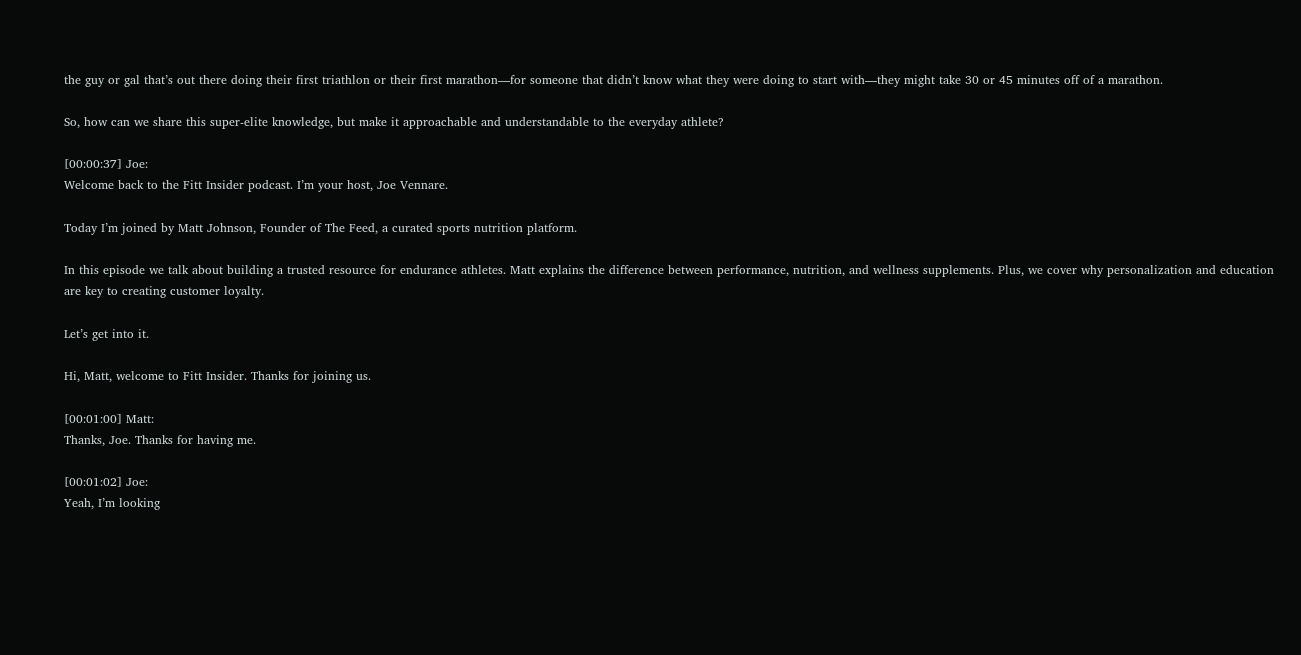the guy or gal that’s out there doing their first triathlon or their first marathon—for someone that didn’t know what they were doing to start with—they might take 30 or 45 minutes off of a marathon.

So, how can we share this super-elite knowledge, but make it approachable and understandable to the everyday athlete?

[00:00:37] Joe:
Welcome back to the Fitt Insider podcast. I’m your host, Joe Vennare.

Today I’m joined by Matt Johnson, Founder of The Feed, a curated sports nutrition platform.

In this episode we talk about building a trusted resource for endurance athletes. Matt explains the difference between performance, nutrition, and wellness supplements. Plus, we cover why personalization and education are key to creating customer loyalty.

Let’s get into it.

Hi, Matt, welcome to Fitt Insider. Thanks for joining us.

[00:01:00] Matt:
Thanks, Joe. Thanks for having me.

[00:01:02] Joe:
Yeah, I’m looking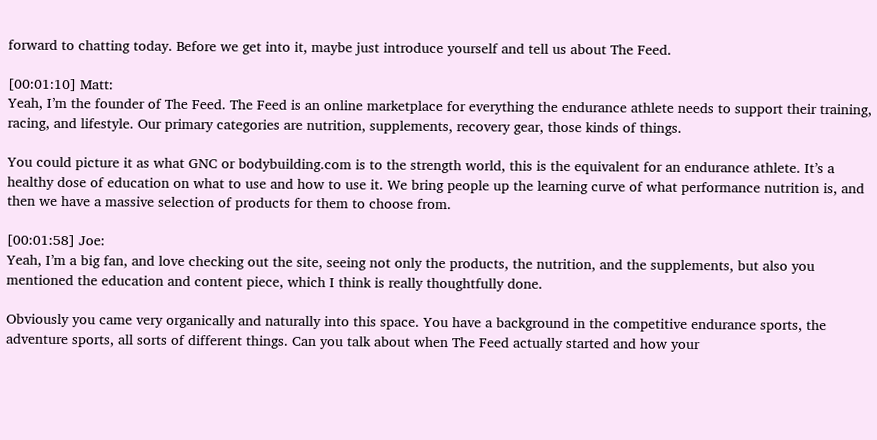forward to chatting today. Before we get into it, maybe just introduce yourself and tell us about The Feed.

[00:01:10] Matt:
Yeah, I’m the founder of The Feed. The Feed is an online marketplace for everything the endurance athlete needs to support their training, racing, and lifestyle. Our primary categories are nutrition, supplements, recovery gear, those kinds of things.

You could picture it as what GNC or bodybuilding.com is to the strength world, this is the equivalent for an endurance athlete. It’s a healthy dose of education on what to use and how to use it. We bring people up the learning curve of what performance nutrition is, and then we have a massive selection of products for them to choose from.

[00:01:58] Joe:
Yeah, I’m a big fan, and love checking out the site, seeing not only the products, the nutrition, and the supplements, but also you mentioned the education and content piece, which I think is really thoughtfully done.

Obviously you came very organically and naturally into this space. You have a background in the competitive endurance sports, the adventure sports, all sorts of different things. Can you talk about when The Feed actually started and how your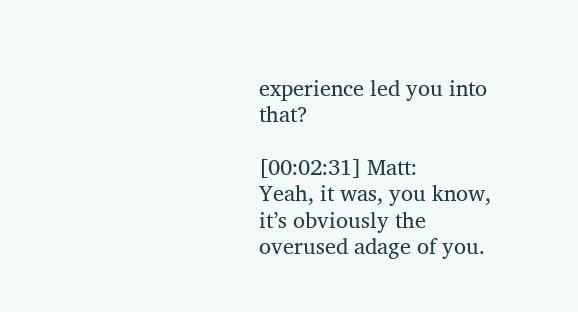experience led you into that?

[00:02:31] Matt:
Yeah, it was, you know, it’s obviously the overused adage of you.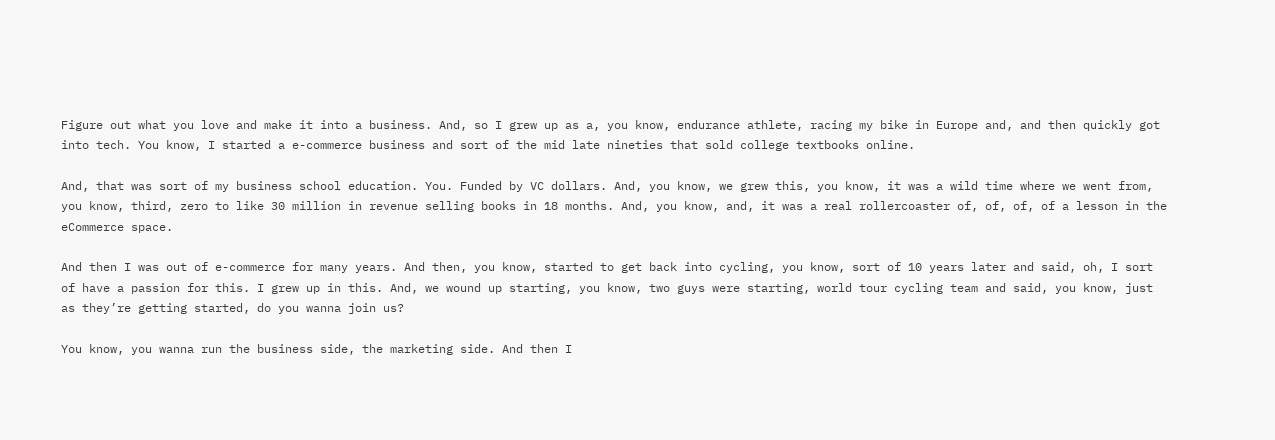Figure out what you love and make it into a business. And, so I grew up as a, you know, endurance athlete, racing my bike in Europe and, and then quickly got into tech. You know, I started a e-commerce business and sort of the mid late nineties that sold college textbooks online.

And, that was sort of my business school education. You. Funded by VC dollars. And, you know, we grew this, you know, it was a wild time where we went from, you know, third, zero to like 30 million in revenue selling books in 18 months. And, you know, and, it was a real rollercoaster of, of, of, of a lesson in the eCommerce space.

And then I was out of e-commerce for many years. And then, you know, started to get back into cycling, you know, sort of 10 years later and said, oh, I sort of have a passion for this. I grew up in this. And, we wound up starting, you know, two guys were starting, world tour cycling team and said, you know, just as they’re getting started, do you wanna join us?

You know, you wanna run the business side, the marketing side. And then I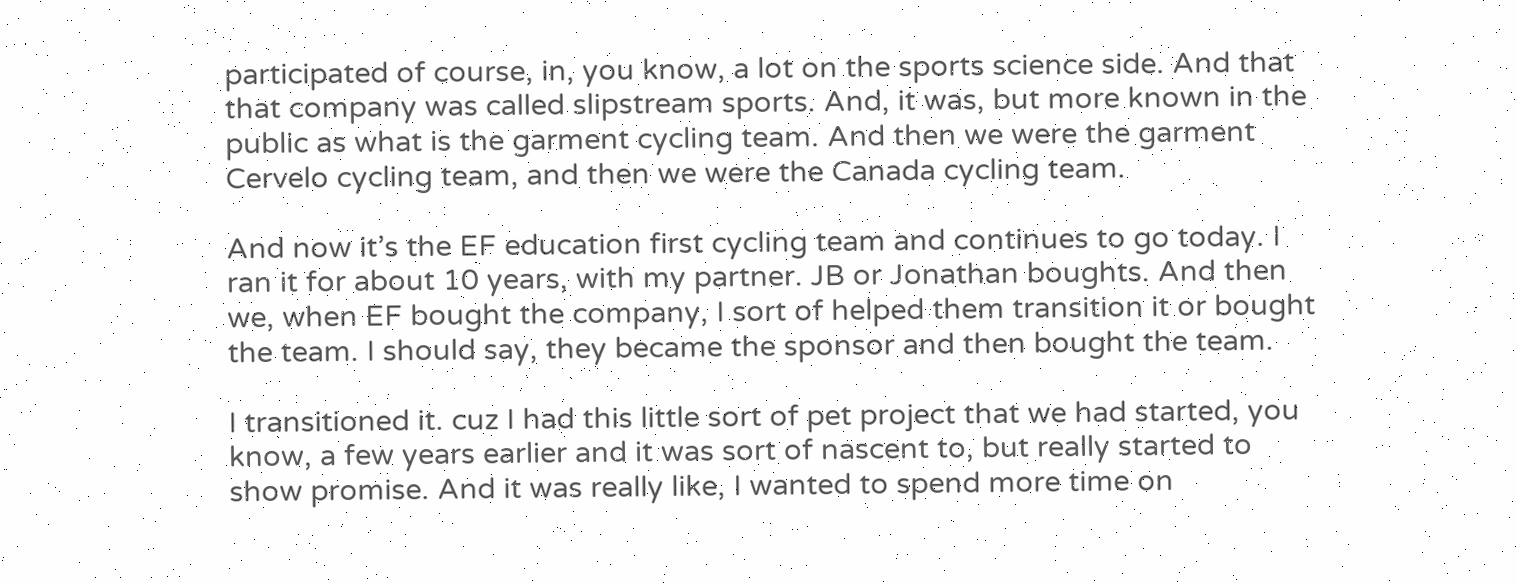participated of course, in, you know, a lot on the sports science side. And that that company was called slipstream sports. And, it was, but more known in the public as what is the garment cycling team. And then we were the garment Cervelo cycling team, and then we were the Canada cycling team.

And now it’s the EF education first cycling team and continues to go today. I ran it for about 10 years, with my partner. JB or Jonathan boughts. And then we, when EF bought the company, I sort of helped them transition it or bought the team. I should say, they became the sponsor and then bought the team.

I transitioned it. cuz I had this little sort of pet project that we had started, you know, a few years earlier and it was sort of nascent to, but really started to show promise. And it was really like, I wanted to spend more time on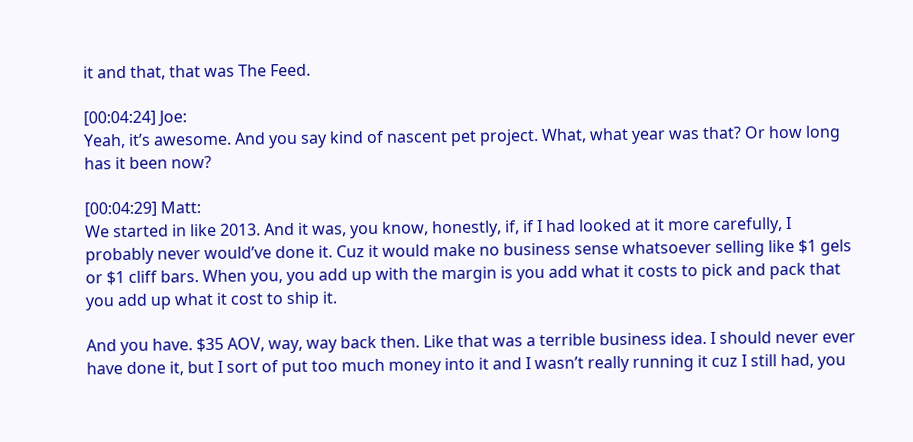it and that, that was The Feed.

[00:04:24] Joe:
Yeah, it’s awesome. And you say kind of nascent pet project. What, what year was that? Or how long has it been now?

[00:04:29] Matt:
We started in like 2013. And it was, you know, honestly, if, if I had looked at it more carefully, I probably never would’ve done it. Cuz it would make no business sense whatsoever selling like $1 gels or $1 cliff bars. When you, you add up with the margin is you add what it costs to pick and pack that you add up what it cost to ship it.

And you have. $35 AOV, way, way back then. Like that was a terrible business idea. I should never ever have done it, but I sort of put too much money into it and I wasn’t really running it cuz I still had, you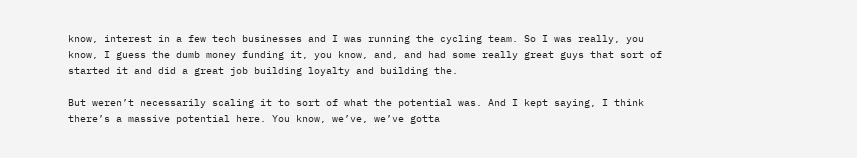know, interest in a few tech businesses and I was running the cycling team. So I was really, you know, I guess the dumb money funding it, you know, and, and had some really great guys that sort of started it and did a great job building loyalty and building the.

But weren’t necessarily scaling it to sort of what the potential was. And I kept saying, I think there’s a massive potential here. You know, we’ve, we’ve gotta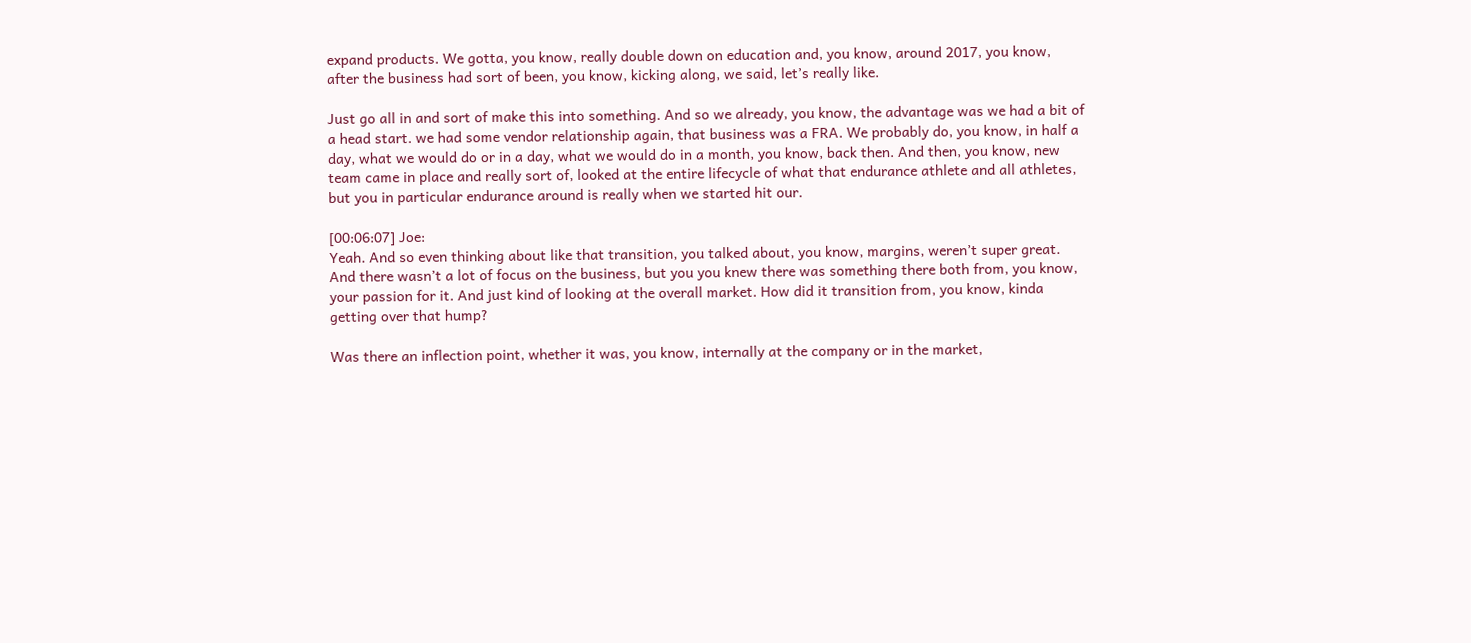expand products. We gotta, you know, really double down on education and, you know, around 2017, you know, after the business had sort of been, you know, kicking along, we said, let’s really like.

Just go all in and sort of make this into something. And so we already, you know, the advantage was we had a bit of a head start. we had some vendor relationship again, that business was a FRA. We probably do, you know, in half a day, what we would do or in a day, what we would do in a month, you know, back then. And then, you know, new team came in place and really sort of, looked at the entire lifecycle of what that endurance athlete and all athletes, but you in particular endurance around is really when we started hit our.

[00:06:07] Joe:
Yeah. And so even thinking about like that transition, you talked about, you know, margins, weren’t super great. And there wasn’t a lot of focus on the business, but you you knew there was something there both from, you know, your passion for it. And just kind of looking at the overall market. How did it transition from, you know, kinda getting over that hump?

Was there an inflection point, whether it was, you know, internally at the company or in the market,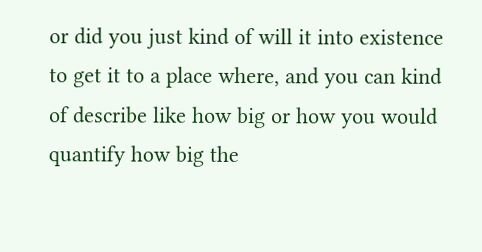or did you just kind of will it into existence to get it to a place where, and you can kind of describe like how big or how you would quantify how big the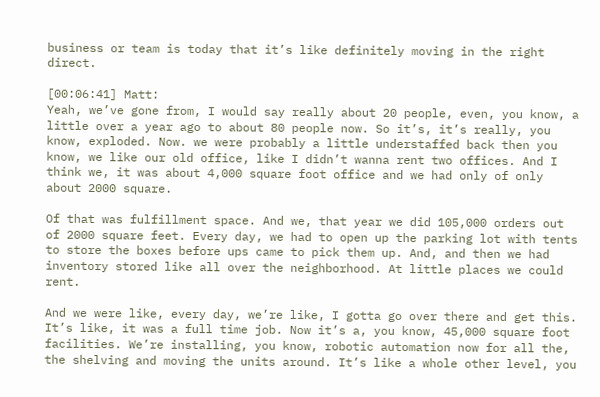business or team is today that it’s like definitely moving in the right direct.

[00:06:41] Matt:
Yeah, we’ve gone from, I would say really about 20 people, even, you know, a little over a year ago to about 80 people now. So it’s, it’s really, you know, exploded. Now. we were probably a little understaffed back then you know, we like our old office, like I didn’t wanna rent two offices. And I think we, it was about 4,000 square foot office and we had only of only about 2000 square.

Of that was fulfillment space. And we, that year we did 105,000 orders out of 2000 square feet. Every day, we had to open up the parking lot with tents to store the boxes before ups came to pick them up. And, and then we had inventory stored like all over the neighborhood. At little places we could rent.

And we were like, every day, we’re like, I gotta go over there and get this. It’s like, it was a full time job. Now it’s a, you know, 45,000 square foot facilities. We’re installing, you know, robotic automation now for all the, the shelving and moving the units around. It’s like a whole other level, you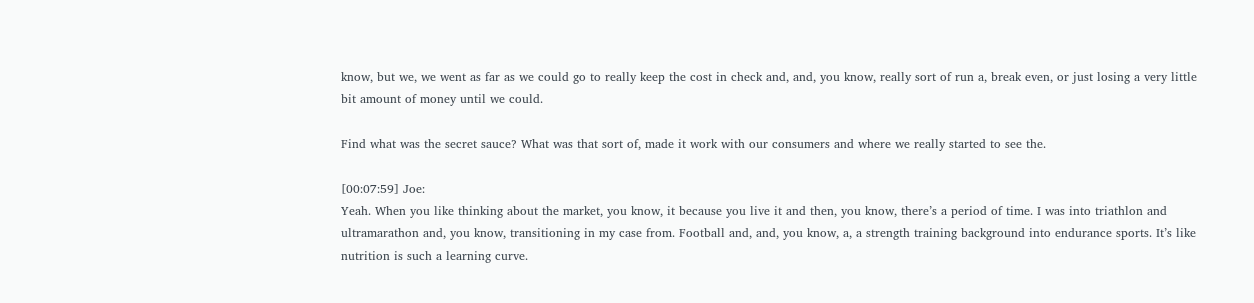know, but we, we went as far as we could go to really keep the cost in check and, and, you know, really sort of run a, break even, or just losing a very little bit amount of money until we could.

Find what was the secret sauce? What was that sort of, made it work with our consumers and where we really started to see the.

[00:07:59] Joe:
Yeah. When you like thinking about the market, you know, it because you live it and then, you know, there’s a period of time. I was into triathlon and ultramarathon and, you know, transitioning in my case from. Football and, and, you know, a, a strength training background into endurance sports. It’s like nutrition is such a learning curve.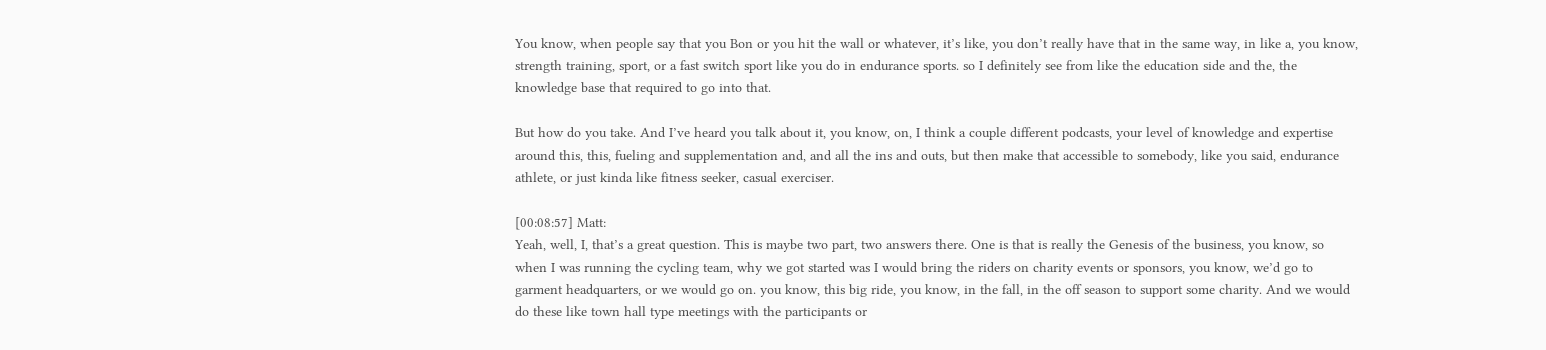You know, when people say that you Bon or you hit the wall or whatever, it’s like, you don’t really have that in the same way, in like a, you know, strength training, sport, or a fast switch sport like you do in endurance sports. so I definitely see from like the education side and the, the knowledge base that required to go into that.

But how do you take. And I’ve heard you talk about it, you know, on, I think a couple different podcasts, your level of knowledge and expertise around this, this, fueling and supplementation and, and all the ins and outs, but then make that accessible to somebody, like you said, endurance athlete, or just kinda like fitness seeker, casual exerciser.

[00:08:57] Matt:
Yeah, well, I, that’s a great question. This is maybe two part, two answers there. One is that is really the Genesis of the business, you know, so when I was running the cycling team, why we got started was I would bring the riders on charity events or sponsors, you know, we’d go to garment headquarters, or we would go on. you know, this big ride, you know, in the fall, in the off season to support some charity. And we would do these like town hall type meetings with the participants or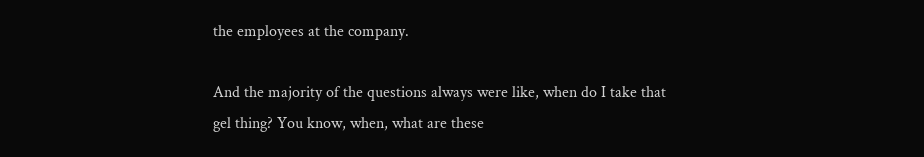the employees at the company.

And the majority of the questions always were like, when do I take that gel thing? You know, when, what are these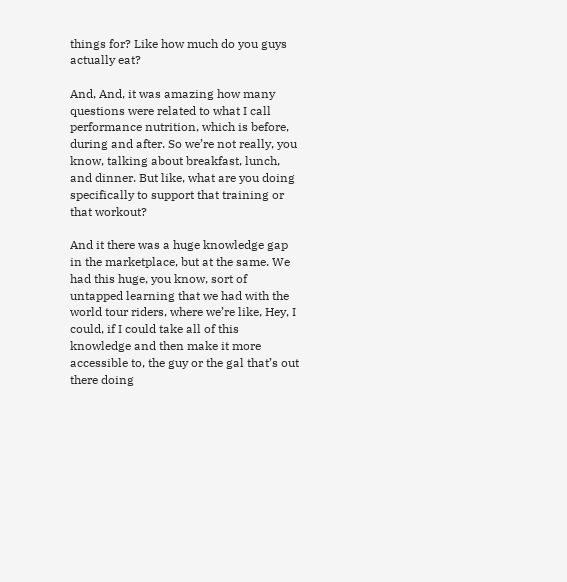things for? Like how much do you guys actually eat?

And, And, it was amazing how many questions were related to what I call performance nutrition, which is before, during and after. So we’re not really, you know, talking about breakfast, lunch, and dinner. But like, what are you doing specifically to support that training or that workout?

And it there was a huge knowledge gap in the marketplace, but at the same. We had this huge, you know, sort of untapped learning that we had with the world tour riders, where we’re like, Hey, I could, if I could take all of this knowledge and then make it more accessible to, the guy or the gal that’s out there doing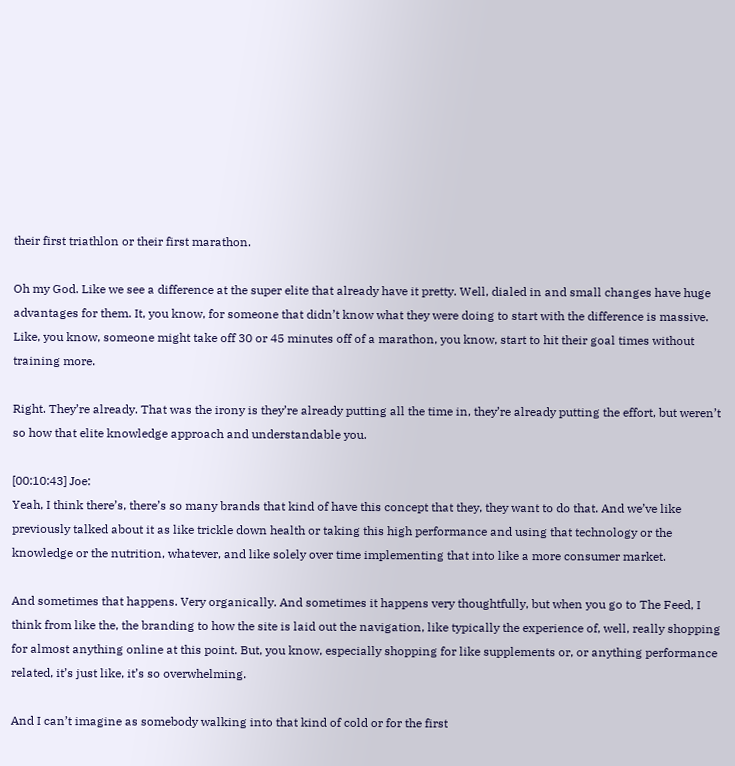their first triathlon or their first marathon.

Oh my God. Like we see a difference at the super elite that already have it pretty. Well, dialed in and small changes have huge advantages for them. It, you know, for someone that didn’t know what they were doing to start with the difference is massive. Like, you know, someone might take off 30 or 45 minutes off of a marathon, you know, start to hit their goal times without training more.

Right. They’re already. That was the irony is they’re already putting all the time in, they’re already putting the effort, but weren’t so how that elite knowledge approach and understandable you.

[00:10:43] Joe:
Yeah, I think there’s, there’s so many brands that kind of have this concept that they, they want to do that. And we’ve like previously talked about it as like trickle down health or taking this high performance and using that technology or the knowledge or the nutrition, whatever, and like solely over time implementing that into like a more consumer market.

And sometimes that happens. Very organically. And sometimes it happens very thoughtfully, but when you go to The Feed, I think from like the, the branding to how the site is laid out the navigation, like typically the experience of, well, really shopping for almost anything online at this point. But, you know, especially shopping for like supplements or, or anything performance related, it’s just like, it’s so overwhelming.

And I can’t imagine as somebody walking into that kind of cold or for the first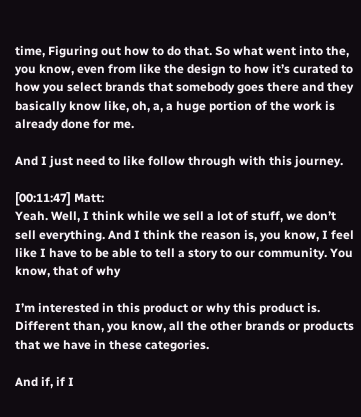time, Figuring out how to do that. So what went into the, you know, even from like the design to how it’s curated to how you select brands that somebody goes there and they basically know like, oh, a, a huge portion of the work is already done for me.

And I just need to like follow through with this journey.

[00:11:47] Matt:
Yeah. Well, I think while we sell a lot of stuff, we don’t sell everything. And I think the reason is, you know, I feel like I have to be able to tell a story to our community. You know, that of why

I’m interested in this product or why this product is. Different than, you know, all the other brands or products that we have in these categories.

And if, if I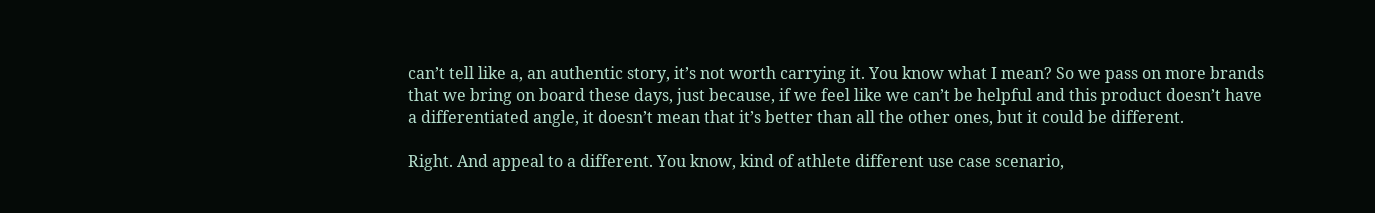can’t tell like a, an authentic story, it’s not worth carrying it. You know what I mean? So we pass on more brands that we bring on board these days, just because, if we feel like we can’t be helpful and this product doesn’t have a differentiated angle, it doesn’t mean that it’s better than all the other ones, but it could be different.

Right. And appeal to a different. You know, kind of athlete different use case scenario,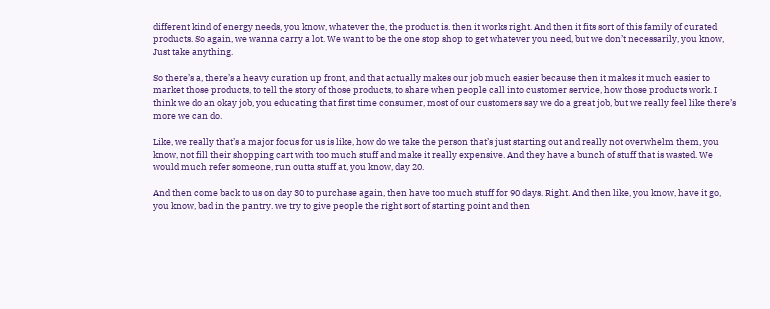different kind of energy needs, you know, whatever the, the product is. then it works right. And then it fits sort of this family of curated products. So again, we wanna carry a lot. We want to be the one stop shop to get whatever you need, but we don’t necessarily, you know, Just take anything.

So there’s a, there’s a heavy curation up front, and that actually makes our job much easier because then it makes it much easier to market those products, to tell the story of those products, to share when people call into customer service, how those products work. I think we do an okay job, you educating that first time consumer, most of our customers say we do a great job, but we really feel like there’s more we can do.

Like, we really that’s a major focus for us is like, how do we take the person that’s just starting out and really not overwhelm them, you know, not fill their shopping cart with too much stuff and make it really expensive. And they have a bunch of stuff that is wasted. We would much refer someone, run outta stuff at, you know, day 20.

And then come back to us on day 30 to purchase again, then have too much stuff for 90 days. Right. And then like, you know, have it go, you know, bad in the pantry. we try to give people the right sort of starting point and then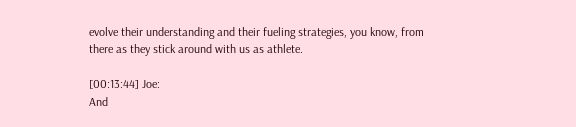evolve their understanding and their fueling strategies, you know, from there as they stick around with us as athlete.

[00:13:44] Joe:
And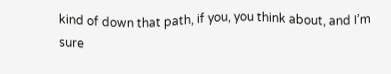kind of down that path, if you, you think about, and I’m sure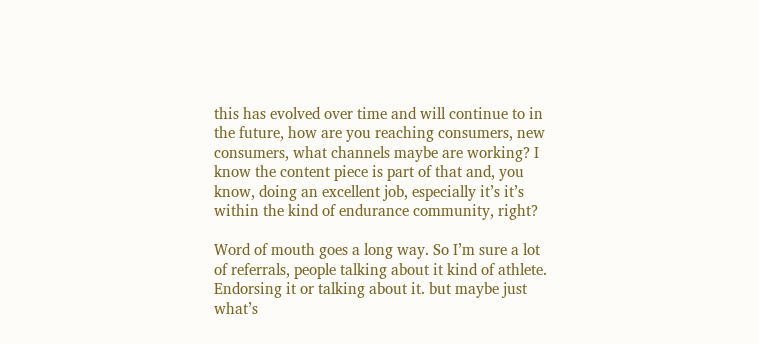this has evolved over time and will continue to in the future, how are you reaching consumers, new consumers, what channels maybe are working? I know the content piece is part of that and, you know, doing an excellent job, especially it’s it’s within the kind of endurance community, right?

Word of mouth goes a long way. So I’m sure a lot of referrals, people talking about it kind of athlete. Endorsing it or talking about it. but maybe just what’s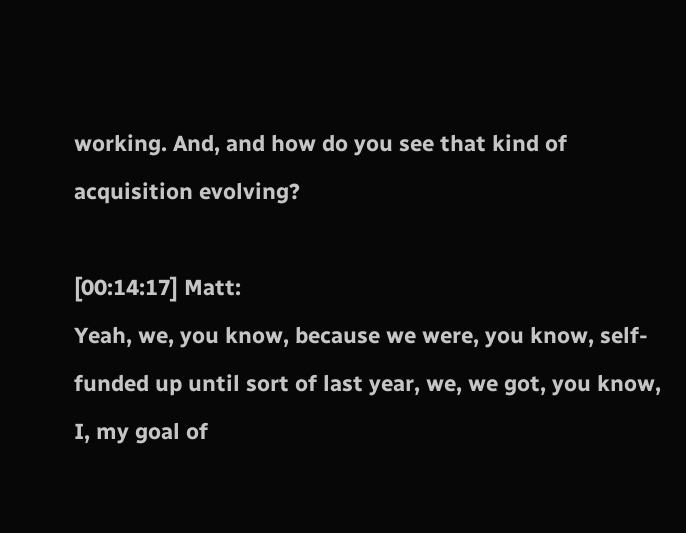working. And, and how do you see that kind of acquisition evolving?

[00:14:17] Matt:
Yeah, we, you know, because we were, you know, self-funded up until sort of last year, we, we got, you know, I, my goal of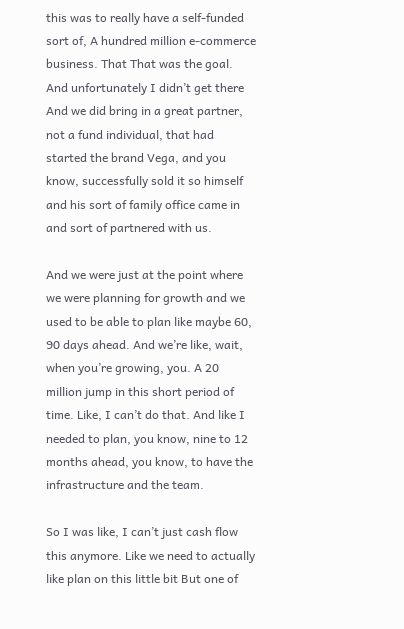this was to really have a self-funded sort of, A hundred million e-commerce business. That That was the goal. And unfortunately I didn’t get there And we did bring in a great partner, not a fund individual, that had started the brand Vega, and you know, successfully sold it so himself and his sort of family office came in and sort of partnered with us.

And we were just at the point where we were planning for growth and we used to be able to plan like maybe 60, 90 days ahead. And we’re like, wait, when you’re growing, you. A 20 million jump in this short period of time. Like, I can’t do that. And like I needed to plan, you know, nine to 12 months ahead, you know, to have the infrastructure and the team.

So I was like, I can’t just cash flow this anymore. Like we need to actually like plan on this little bit But one of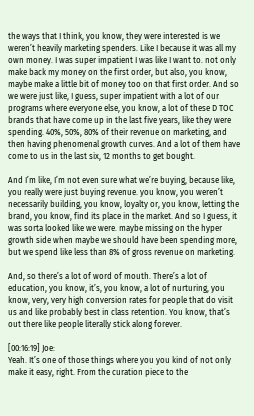the ways that I think, you know, they were interested is we weren’t heavily marketing spenders. Like I because it was all my own money. I was super impatient I was like I want to. not only make back my money on the first order, but also, you know, maybe make a little bit of money too on that first order. And so we were just like, I guess, super impatient with a lot of our programs where everyone else, you know, a lot of these D TOC brands that have come up in the last five years, like they were spending. 40%, 50%, 80% of their revenue on marketing, and then having phenomenal growth curves. And a lot of them have come to us in the last six, 12 months to get bought.

And I’m like, I’m not even sure what we’re buying, because like, you really were just buying revenue. you know, you weren’t necessarily building, you know, loyalty or, you know, letting the brand, you know, find its place in the market. And so I guess, it was sorta looked like we were. maybe missing on the hyper growth side when maybe we should have been spending more, but we spend like less than 8% of gross revenue on marketing.

And, so there’s a lot of word of mouth. There’s a lot of education, you know, it’s, you know, a lot of nurturing, you know, very, very high conversion rates for people that do visit us and like probably best in class retention. You know, that’s out there like people literally stick along forever.

[00:16:19] Joe:
Yeah. It’s one of those things where you you kind of not only make it easy, right. From the curation piece to the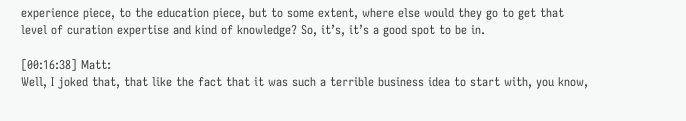experience piece, to the education piece, but to some extent, where else would they go to get that level of curation expertise and kind of knowledge? So, it’s, it’s a good spot to be in.

[00:16:38] Matt:
Well, I joked that, that like the fact that it was such a terrible business idea to start with, you know,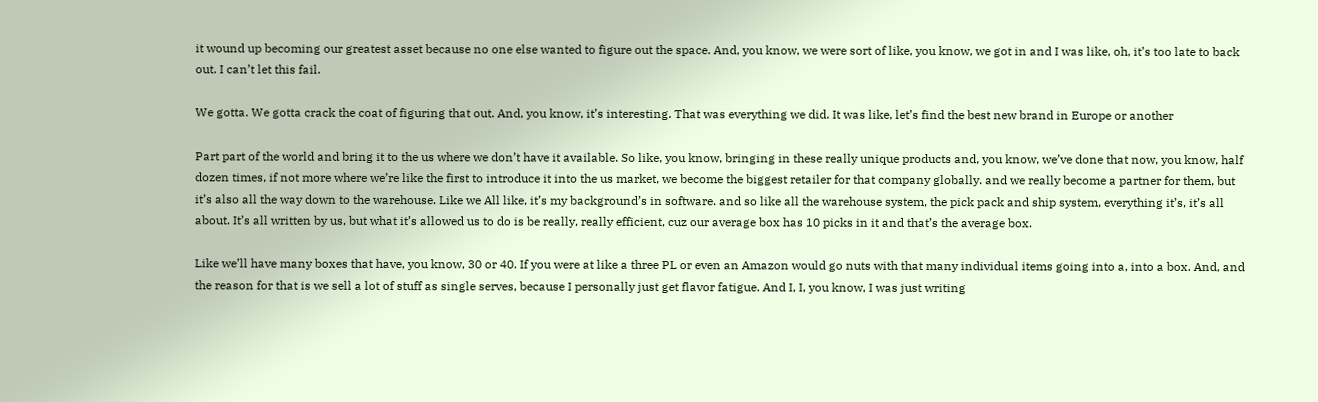it wound up becoming our greatest asset because no one else wanted to figure out the space. And, you know, we were sort of like, you know, we got in and I was like, oh, it’s too late to back out. I can’t let this fail.

We gotta. We gotta crack the coat of figuring that out. And, you know, it’s interesting. That was everything we did. It was like, let’s find the best new brand in Europe or another

Part part of the world and bring it to the us where we don’t have it available. So like, you know, bringing in these really unique products and, you know, we’ve done that now, you know, half dozen times, if not more where we’re like the first to introduce it into the us market, we become the biggest retailer for that company globally. and we really become a partner for them, but it’s also all the way down to the warehouse. Like we All like, it’s my background’s in software. and so like all the warehouse system, the pick pack and ship system, everything it’s, it’s all about. It’s all written by us, but what it’s allowed us to do is be really, really efficient, cuz our average box has 10 picks in it and that’s the average box.

Like we’ll have many boxes that have, you know, 30 or 40. If you were at like a three PL or even an Amazon would go nuts with that many individual items going into a, into a box. And, and the reason for that is we sell a lot of stuff as single serves, because I personally just get flavor fatigue. And I, I, you know, I was just writing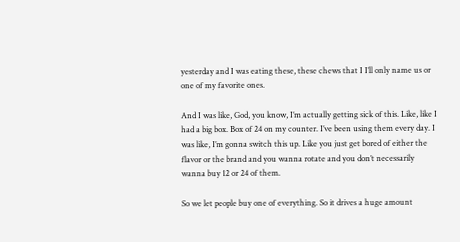yesterday and I was eating these, these chews that I I’ll only name us or one of my favorite ones.

And I was like, God, you know, I’m actually getting sick of this. Like, like I had a big box. Box of 24 on my counter. I’ve been using them every day. I was like, I’m gonna switch this up. Like you just get bored of either the flavor or the brand and you wanna rotate and you don’t necessarily wanna buy 12 or 24 of them.

So we let people buy one of everything. So it drives a huge amount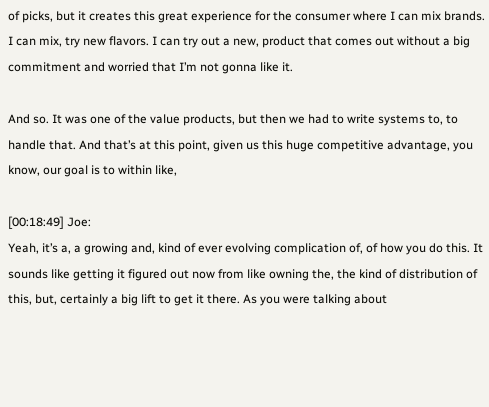of picks, but it creates this great experience for the consumer where I can mix brands. I can mix, try new flavors. I can try out a new, product that comes out without a big commitment and worried that I’m not gonna like it.

And so. It was one of the value products, but then we had to write systems to, to handle that. And that’s at this point, given us this huge competitive advantage, you know, our goal is to within like,

[00:18:49] Joe:
Yeah, it’s a, a growing and, kind of ever evolving complication of, of how you do this. It sounds like getting it figured out now from like owning the, the kind of distribution of this, but, certainly a big lift to get it there. As you were talking about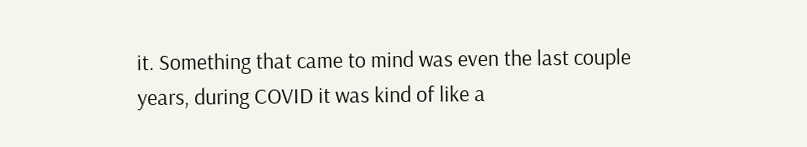it. Something that came to mind was even the last couple years, during COVID it was kind of like a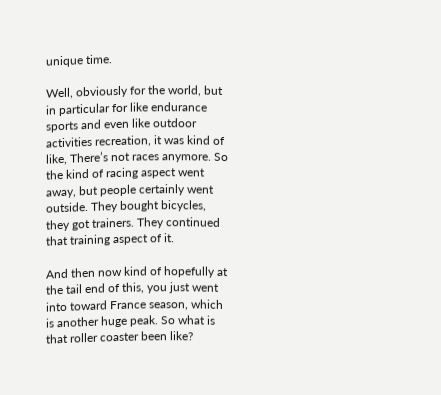unique time.

Well, obviously for the world, but in particular for like endurance sports and even like outdoor activities recreation, it was kind of like, There’s not races anymore. So the kind of racing aspect went away, but people certainly went outside. They bought bicycles, they got trainers. They continued that training aspect of it.

And then now kind of hopefully at the tail end of this, you just went into toward France season, which is another huge peak. So what is that roller coaster been like?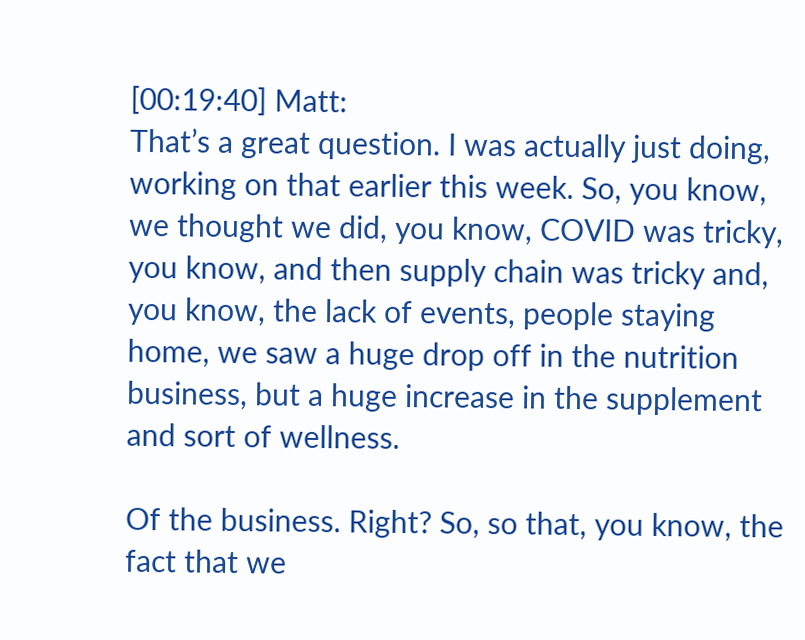[00:19:40] Matt:
That’s a great question. I was actually just doing, working on that earlier this week. So, you know, we thought we did, you know, COVID was tricky, you know, and then supply chain was tricky and, you know, the lack of events, people staying home, we saw a huge drop off in the nutrition business, but a huge increase in the supplement and sort of wellness.

Of the business. Right? So, so that, you know, the fact that we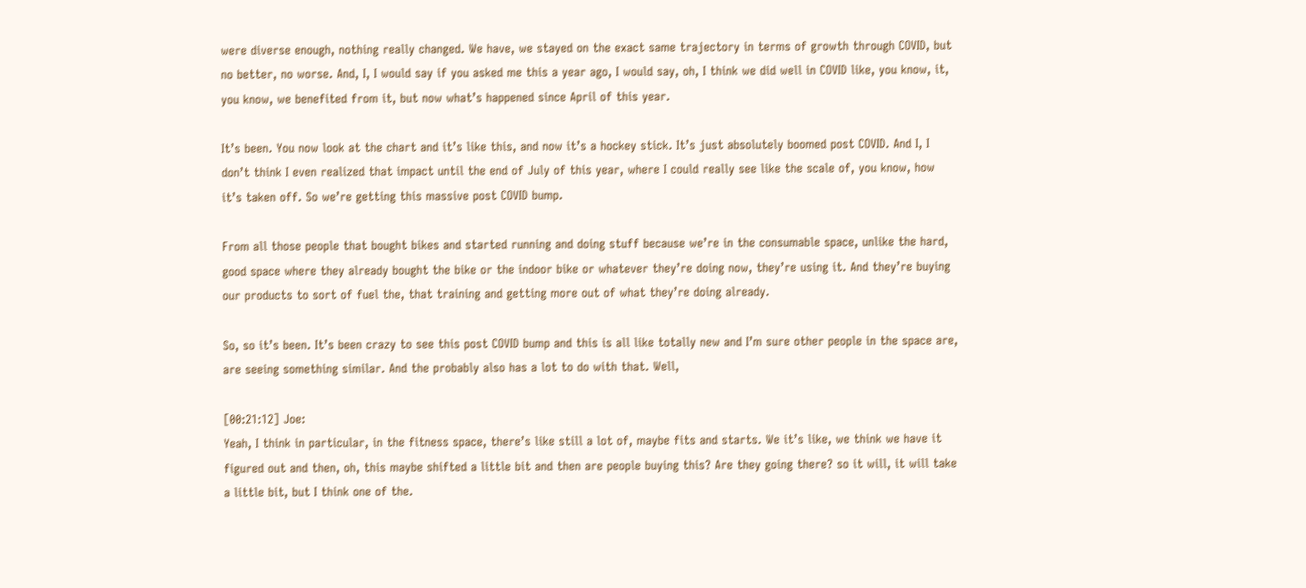were diverse enough, nothing really changed. We have, we stayed on the exact same trajectory in terms of growth through COVID, but no better, no worse. And, I, I would say if you asked me this a year ago, I would say, oh, I think we did well in COVID like, you know, it, you know, we benefited from it, but now what’s happened since April of this year.

It’s been. You now look at the chart and it’s like this, and now it’s a hockey stick. It’s just absolutely boomed post COVID. And I, I don’t think I even realized that impact until the end of July of this year, where I could really see like the scale of, you know, how it’s taken off. So we’re getting this massive post COVID bump.

From all those people that bought bikes and started running and doing stuff because we’re in the consumable space, unlike the hard, good space where they already bought the bike or the indoor bike or whatever they’re doing now, they’re using it. And they’re buying our products to sort of fuel the, that training and getting more out of what they’re doing already.

So, so it’s been. It’s been crazy to see this post COVID bump and this is all like totally new and I’m sure other people in the space are, are seeing something similar. And the probably also has a lot to do with that. Well,

[00:21:12] Joe:
Yeah, I think in particular, in the fitness space, there’s like still a lot of, maybe fits and starts. We it’s like, we think we have it figured out and then, oh, this maybe shifted a little bit and then are people buying this? Are they going there? so it will, it will take a little bit, but I think one of the.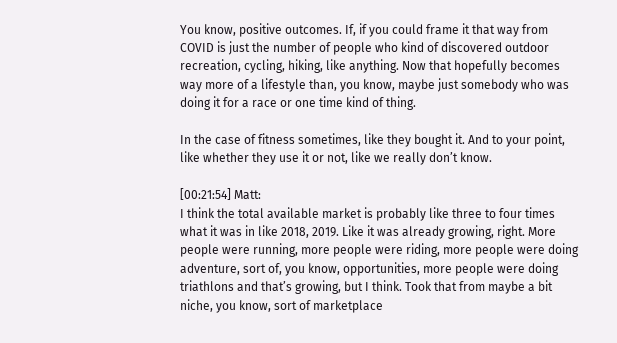You know, positive outcomes. If, if you could frame it that way from COVID is just the number of people who kind of discovered outdoor recreation, cycling, hiking, like anything. Now that hopefully becomes way more of a lifestyle than, you know, maybe just somebody who was doing it for a race or one time kind of thing.

In the case of fitness sometimes, like they bought it. And to your point, like whether they use it or not, like we really don’t know.

[00:21:54] Matt:
I think the total available market is probably like three to four times what it was in like 2018, 2019. Like it was already growing, right. More people were running, more people were riding, more people were doing adventure, sort of, you know, opportunities, more people were doing triathlons and that’s growing, but I think. Took that from maybe a bit niche, you know, sort of marketplace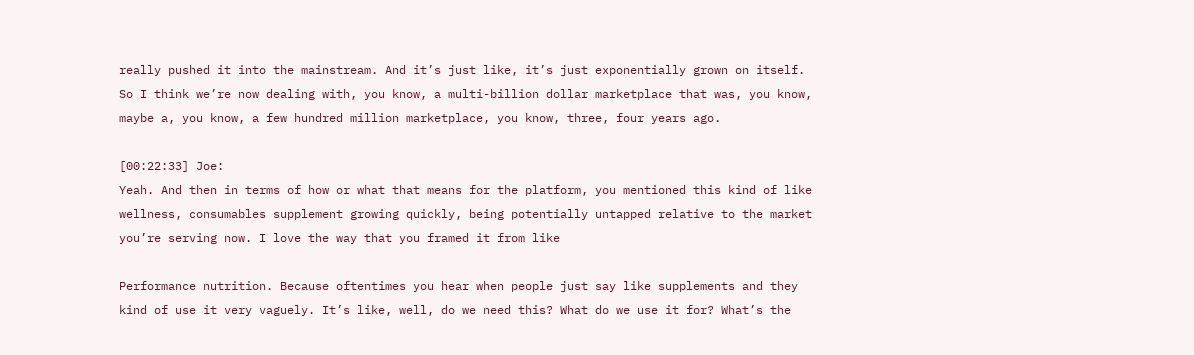really pushed it into the mainstream. And it’s just like, it’s just exponentially grown on itself. So I think we’re now dealing with, you know, a multi-billion dollar marketplace that was, you know, maybe a, you know, a few hundred million marketplace, you know, three, four years ago.

[00:22:33] Joe:
Yeah. And then in terms of how or what that means for the platform, you mentioned this kind of like wellness, consumables supplement growing quickly, being potentially untapped relative to the market you’re serving now. I love the way that you framed it from like

Performance nutrition. Because oftentimes you hear when people just say like supplements and they kind of use it very vaguely. It’s like, well, do we need this? What do we use it for? What’s the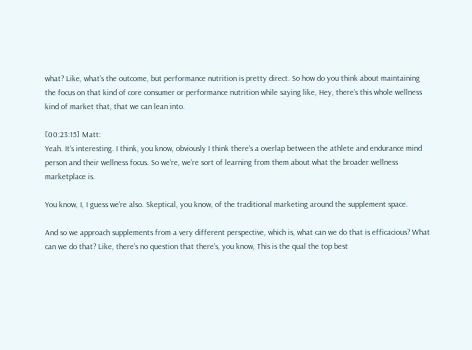what? Like, what’s the outcome, but performance nutrition is pretty direct. So how do you think about maintaining the focus on that kind of core consumer or performance nutrition while saying like, Hey, there’s this whole wellness kind of market that, that we can lean into.

[00:23:15] Matt:
Yeah. It’s interesting. I think, you know, obviously I think there’s a overlap between the athlete and endurance mind person and their wellness focus. So we’re, we’re sort of learning from them about what the broader wellness marketplace is.

You know, I, I guess we’re also. Skeptical, you know, of the traditional marketing around the supplement space.

And so we approach supplements from a very different perspective, which is, what can we do that is efficacious? What can we do that? Like, there’s no question that there’s, you know, This is the qual the top best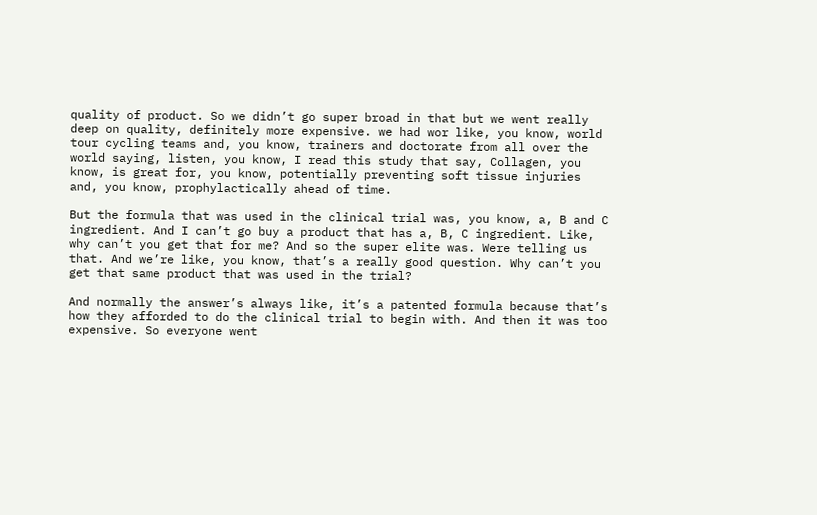quality of product. So we didn’t go super broad in that but we went really deep on quality, definitely more expensive. we had wor like, you know, world tour cycling teams and, you know, trainers and doctorate from all over the world saying, listen, you know, I read this study that say, Collagen, you know, is great for, you know, potentially preventing soft tissue injuries and, you know, prophylactically ahead of time.

But the formula that was used in the clinical trial was, you know, a, B and C ingredient. And I can’t go buy a product that has a, B, C ingredient. Like, why can’t you get that for me? And so the super elite was. Were telling us that. And we’re like, you know, that’s a really good question. Why can’t you get that same product that was used in the trial?

And normally the answer’s always like, it’s a patented formula because that’s how they afforded to do the clinical trial to begin with. And then it was too expensive. So everyone went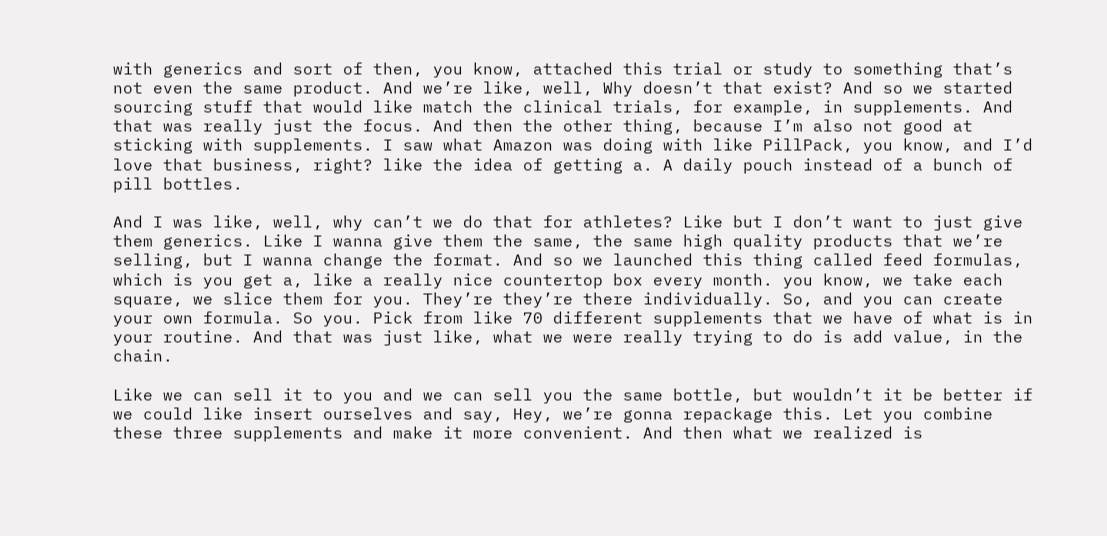with generics and sort of then, you know, attached this trial or study to something that’s not even the same product. And we’re like, well, Why doesn’t that exist? And so we started sourcing stuff that would like match the clinical trials, for example, in supplements. And that was really just the focus. And then the other thing, because I’m also not good at sticking with supplements. I saw what Amazon was doing with like PillPack, you know, and I’d love that business, right? like the idea of getting a. A daily pouch instead of a bunch of pill bottles.

And I was like, well, why can’t we do that for athletes? Like but I don’t want to just give them generics. Like I wanna give them the same, the same high quality products that we’re selling, but I wanna change the format. And so we launched this thing called feed formulas, which is you get a, like a really nice countertop box every month. you know, we take each square, we slice them for you. They’re they’re there individually. So, and you can create your own formula. So you. Pick from like 70 different supplements that we have of what is in your routine. And that was just like, what we were really trying to do is add value, in the chain.

Like we can sell it to you and we can sell you the same bottle, but wouldn’t it be better if we could like insert ourselves and say, Hey, we’re gonna repackage this. Let you combine these three supplements and make it more convenient. And then what we realized is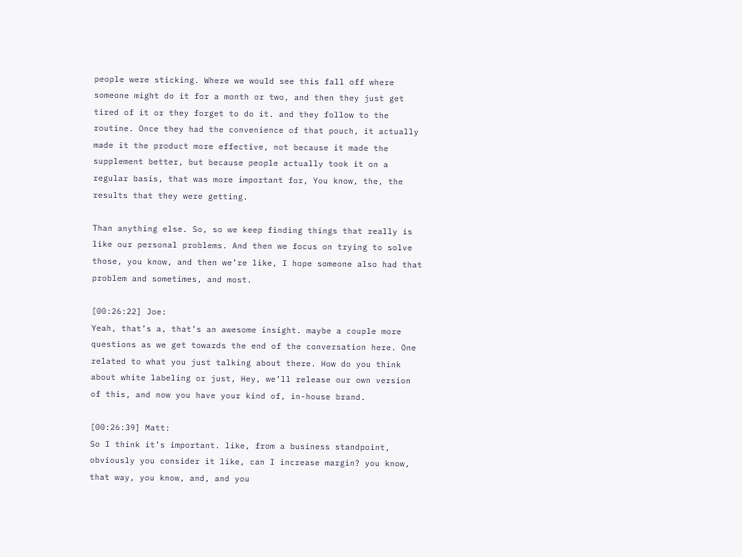people were sticking. Where we would see this fall off where someone might do it for a month or two, and then they just get tired of it or they forget to do it. and they follow to the routine. Once they had the convenience of that pouch, it actually made it the product more effective, not because it made the supplement better, but because people actually took it on a regular basis, that was more important for, You know, the, the results that they were getting.

Than anything else. So, so we keep finding things that really is like our personal problems. And then we focus on trying to solve those, you know, and then we’re like, I hope someone also had that problem and sometimes, and most.

[00:26:22] Joe:
Yeah, that’s a, that’s an awesome insight. maybe a couple more questions as we get towards the end of the conversation here. One related to what you just talking about there. How do you think about white labeling or just, Hey, we’ll release our own version of this, and now you have your kind of, in-house brand.

[00:26:39] Matt:
So I think it’s important. like, from a business standpoint, obviously you consider it like, can I increase margin? you know, that way, you know, and, and you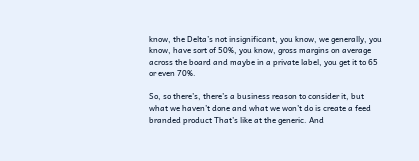know, the Delta’s not insignificant, you know, we generally, you know, have sort of 50%, you know, gross margins on average across the board and maybe in a private label, you get it to 65 or even 70%.

So, so there’s, there’s a business reason to consider it, but what we haven’t done and what we won’t do is create a feed branded product That’s like at the generic. And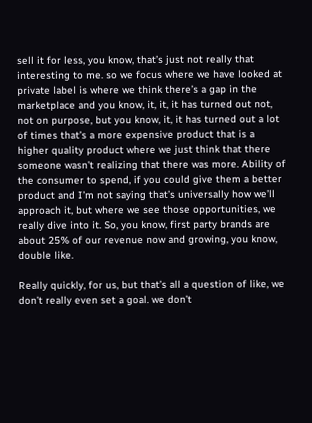sell it for less, you know, that’s just not really that interesting to me. so we focus where we have looked at private label is where we think there’s a gap in the marketplace and you know, it, it, it has turned out not, not on purpose, but you know, it, it has turned out a lot of times that’s a more expensive product that is a higher quality product where we just think that there someone wasn’t realizing that there was more. Ability of the consumer to spend, if you could give them a better product and I’m not saying that’s universally how we’ll approach it, but where we see those opportunities, we really dive into it. So, you know, first party brands are about 25% of our revenue now and growing, you know, double like.

Really quickly, for us, but that’s all a question of like, we don’t really even set a goal. we don’t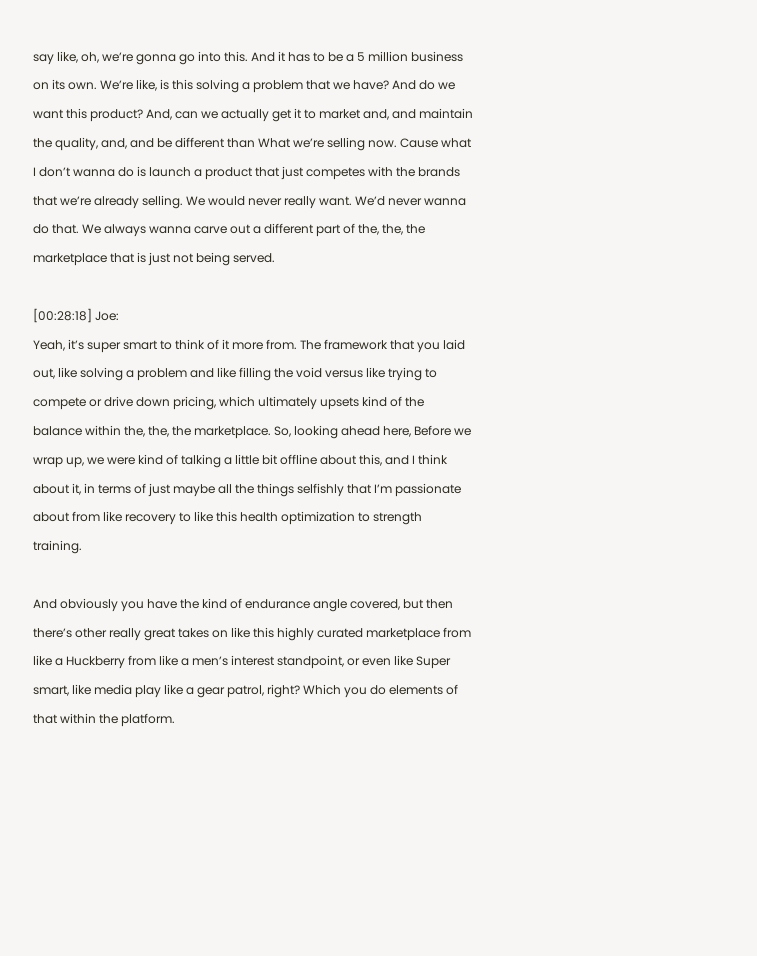say like, oh, we’re gonna go into this. And it has to be a 5 million business on its own. We’re like, is this solving a problem that we have? And do we want this product? And, can we actually get it to market and, and maintain the quality, and, and be different than What we’re selling now. Cause what I don’t wanna do is launch a product that just competes with the brands that we’re already selling. We would never really want. We’d never wanna do that. We always wanna carve out a different part of the, the, the marketplace that is just not being served.

[00:28:18] Joe:
Yeah, it’s super smart to think of it more from. The framework that you laid out, like solving a problem and like filling the void versus like trying to compete or drive down pricing, which ultimately upsets kind of the balance within the, the, the marketplace. So, looking ahead here, Before we wrap up, we were kind of talking a little bit offline about this, and I think about it, in terms of just maybe all the things selfishly that I’m passionate about from like recovery to like this health optimization to strength training.

And obviously you have the kind of endurance angle covered, but then there’s other really great takes on like this highly curated marketplace from like a Huckberry from like a men’s interest standpoint, or even like Super smart, like media play like a gear patrol, right? Which you do elements of that within the platform.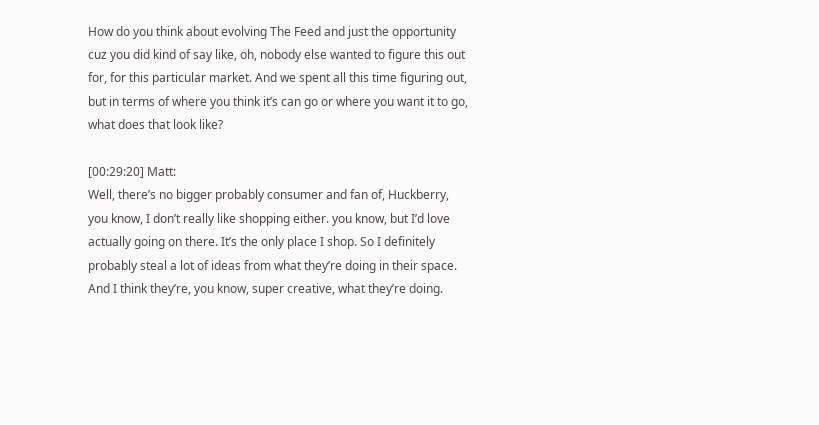How do you think about evolving The Feed and just the opportunity cuz you did kind of say like, oh, nobody else wanted to figure this out for, for this particular market. And we spent all this time figuring out, but in terms of where you think it’s can go or where you want it to go, what does that look like?

[00:29:20] Matt:
Well, there’s no bigger probably consumer and fan of, Huckberry, you know, I don’t really like shopping either. you know, but I’d love actually going on there. It’s the only place I shop. So I definitely probably steal a lot of ideas from what they’re doing in their space. And I think they’re, you know, super creative, what they’re doing.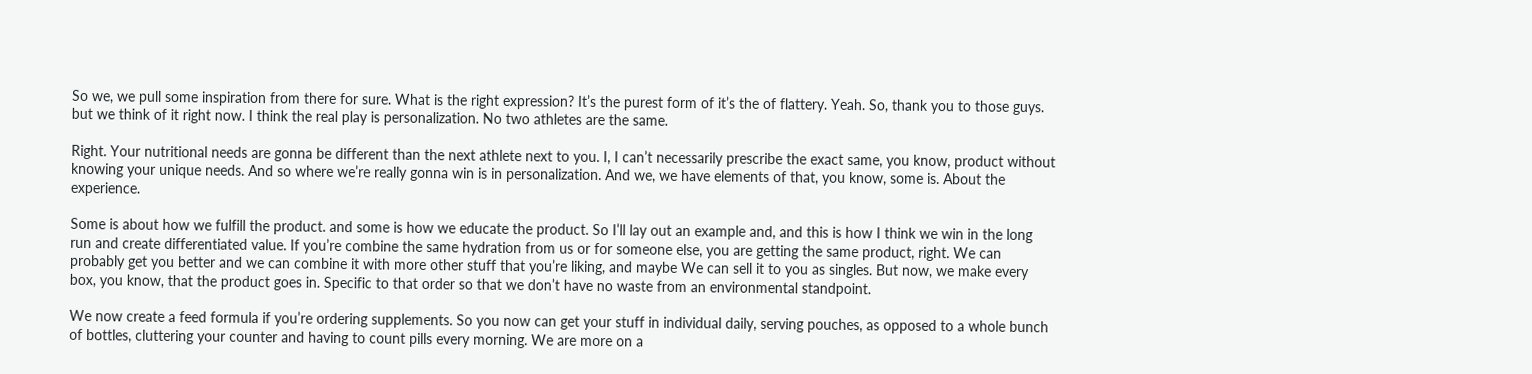So we, we pull some inspiration from there for sure. What is the right expression? It’s the purest form of it’s the of flattery. Yeah. So, thank you to those guys. but we think of it right now. I think the real play is personalization. No two athletes are the same.

Right. Your nutritional needs are gonna be different than the next athlete next to you. I, I can’t necessarily prescribe the exact same, you know, product without knowing your unique needs. And so where we’re really gonna win is in personalization. And we, we have elements of that, you know, some is. About the experience.

Some is about how we fulfill the product. and some is how we educate the product. So I’ll lay out an example and, and this is how I think we win in the long run and create differentiated value. If you’re combine the same hydration from us or for someone else, you are getting the same product, right. We can probably get you better and we can combine it with more other stuff that you’re liking, and maybe We can sell it to you as singles. But now, we make every box, you know, that the product goes in. Specific to that order so that we don’t have no waste from an environmental standpoint.

We now create a feed formula if you’re ordering supplements. So you now can get your stuff in individual daily, serving pouches, as opposed to a whole bunch of bottles, cluttering your counter and having to count pills every morning. We are more on a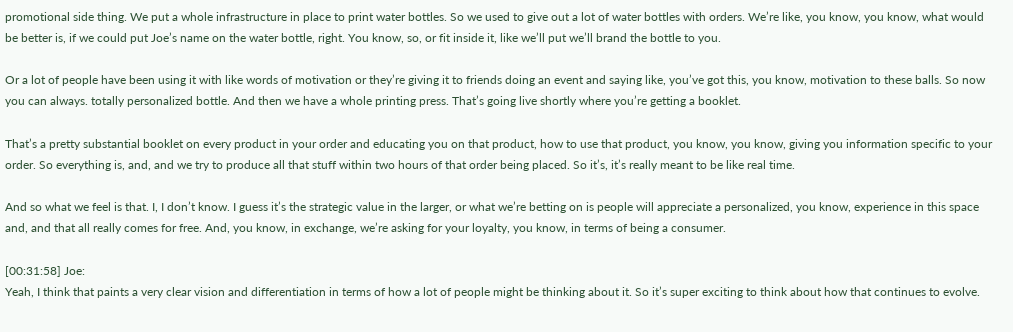promotional side thing. We put a whole infrastructure in place to print water bottles. So we used to give out a lot of water bottles with orders. We’re like, you know, you know, what would be better is, if we could put Joe’s name on the water bottle, right. You know, so, or fit inside it, like we’ll put we’ll brand the bottle to you.

Or a lot of people have been using it with like words of motivation or they’re giving it to friends doing an event and saying like, you’ve got this, you know, motivation to these balls. So now you can always. totally personalized bottle. And then we have a whole printing press. That’s going live shortly where you’re getting a booklet.

That’s a pretty substantial booklet on every product in your order and educating you on that product, how to use that product, you know, you know, giving you information specific to your order. So everything is, and, and we try to produce all that stuff within two hours of that order being placed. So it’s, it’s really meant to be like real time.

And so what we feel is that. I, I don’t know. I guess it’s the strategic value in the larger, or what we’re betting on is people will appreciate a personalized, you know, experience in this space and, and that all really comes for free. And, you know, in exchange, we’re asking for your loyalty, you know, in terms of being a consumer.

[00:31:58] Joe:
Yeah, I think that paints a very clear vision and differentiation in terms of how a lot of people might be thinking about it. So it’s super exciting to think about how that continues to evolve.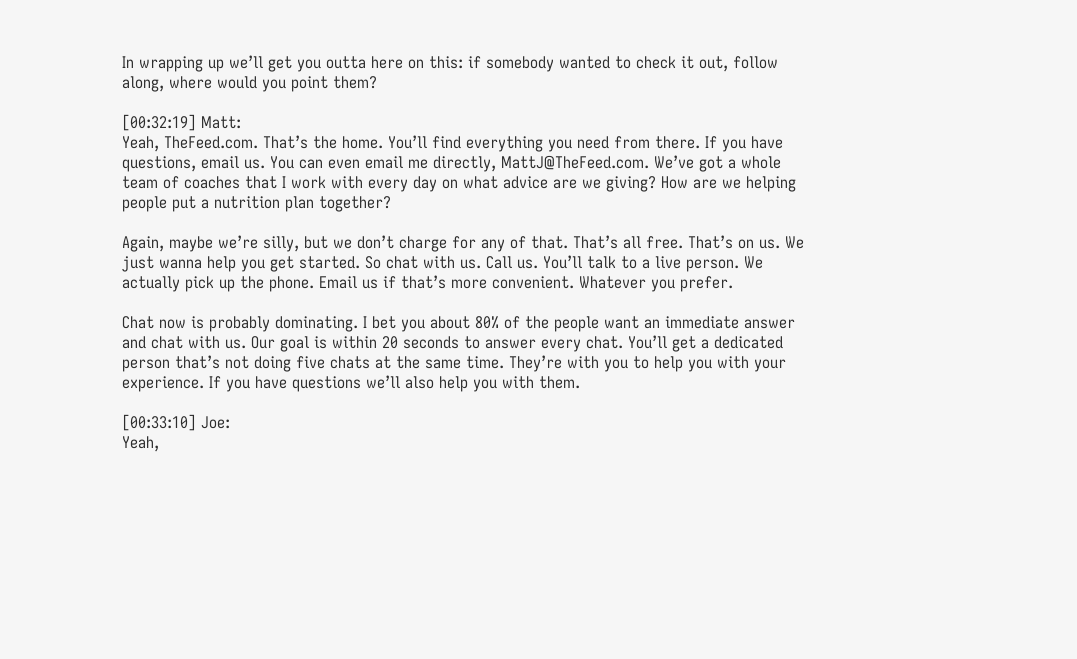In wrapping up we’ll get you outta here on this: if somebody wanted to check it out, follow along, where would you point them?

[00:32:19] Matt:
Yeah, TheFeed.com. That’s the home. You’ll find everything you need from there. If you have questions, email us. You can even email me directly, MattJ@TheFeed.com. We’ve got a whole team of coaches that I work with every day on what advice are we giving? How are we helping people put a nutrition plan together?

Again, maybe we’re silly, but we don’t charge for any of that. That’s all free. That’s on us. We just wanna help you get started. So chat with us. Call us. You’ll talk to a live person. We actually pick up the phone. Email us if that’s more convenient. Whatever you prefer.

Chat now is probably dominating. I bet you about 80% of the people want an immediate answer and chat with us. Our goal is within 20 seconds to answer every chat. You’ll get a dedicated person that’s not doing five chats at the same time. They’re with you to help you with your experience. If you have questions we’ll also help you with them.

[00:33:10] Joe:
Yeah,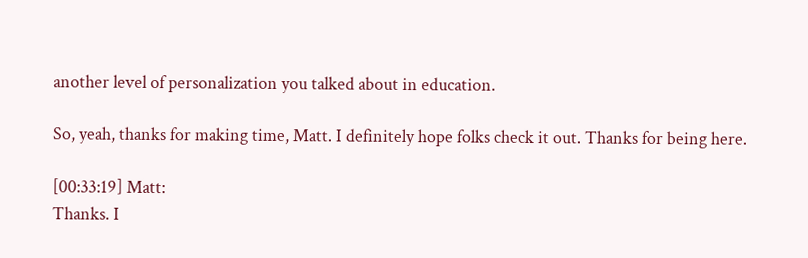another level of personalization you talked about in education.

So, yeah, thanks for making time, Matt. I definitely hope folks check it out. Thanks for being here.

[00:33:19] Matt:
Thanks. I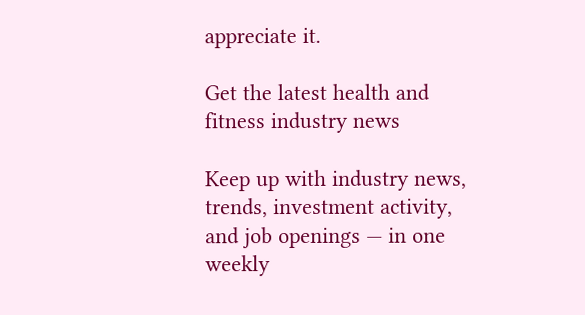appreciate it.

Get the latest health and fitness industry news

Keep up with industry news, trends, investment activity, and job openings — in one weekly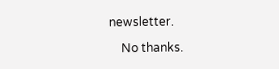newsletter.

    No thanks.